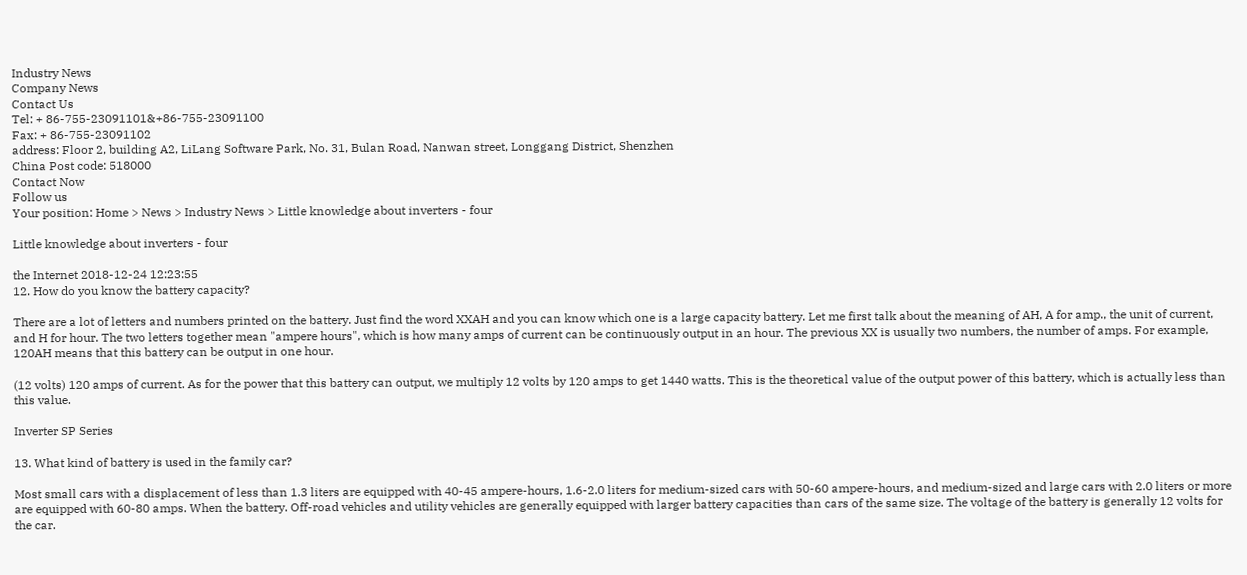Industry News
Company News
Contact Us
Tel: + 86-755-23091101&+86-755-23091100
Fax: + 86-755-23091102
address: Floor 2, building A2, LiLang Software Park, No. 31, Bulan Road, Nanwan street, Longgang District, Shenzhen
China Post code: 518000
Contact Now
Follow us
Your position: Home > News > Industry News > Little knowledge about inverters - four

Little knowledge about inverters - four

the Internet 2018-12-24 12:23:55
12. How do you know the battery capacity?

There are a lot of letters and numbers printed on the battery. Just find the word XXAH and you can know which one is a large capacity battery. Let me first talk about the meaning of AH, A for amp., the unit of current, and H for hour. The two letters together mean "ampere hours", which is how many amps of current can be continuously output in an hour. The previous XX is usually two numbers, the number of amps. For example, 120AH means that this battery can be output in one hour.

(12 volts) 120 amps of current. As for the power that this battery can output, we multiply 12 volts by 120 amps to get 1440 watts. This is the theoretical value of the output power of this battery, which is actually less than this value.

Inverter SP Series

13. What kind of battery is used in the family car?

Most small cars with a displacement of less than 1.3 liters are equipped with 40-45 ampere-hours, 1.6-2.0 liters for medium-sized cars with 50-60 ampere-hours, and medium-sized and large cars with 2.0 liters or more are equipped with 60-80 amps. When the battery. Off-road vehicles and utility vehicles are generally equipped with larger battery capacities than cars of the same size. The voltage of the battery is generally 12 volts for the car.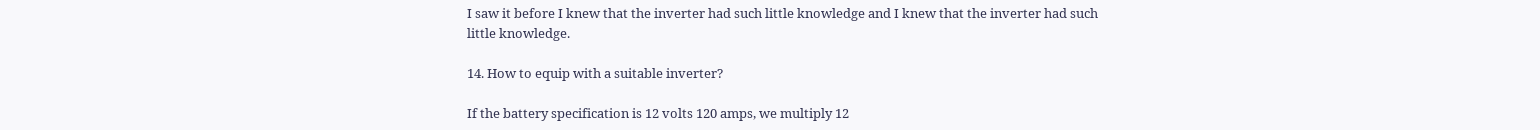I saw it before I knew that the inverter had such little knowledge and I knew that the inverter had such little knowledge.

14. How to equip with a suitable inverter?

If the battery specification is 12 volts 120 amps, we multiply 12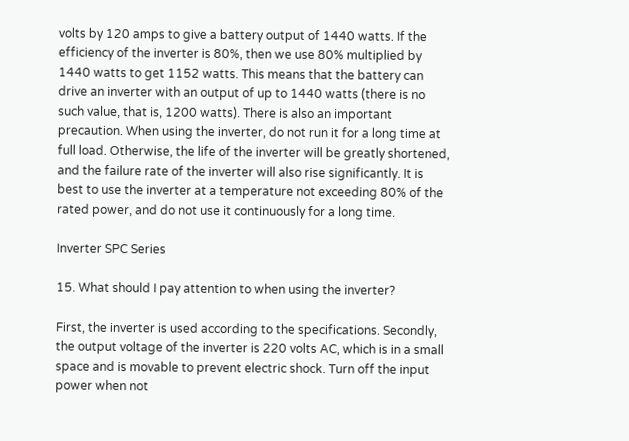volts by 120 amps to give a battery output of 1440 watts. If the efficiency of the inverter is 80%, then we use 80% multiplied by 1440 watts to get 1152 watts. This means that the battery can drive an inverter with an output of up to 1440 watts (there is no such value, that is, 1200 watts). There is also an important precaution. When using the inverter, do not run it for a long time at full load. Otherwise, the life of the inverter will be greatly shortened, and the failure rate of the inverter will also rise significantly. It is best to use the inverter at a temperature not exceeding 80% of the rated power, and do not use it continuously for a long time.

Inverter SPC Series

15. What should I pay attention to when using the inverter?

First, the inverter is used according to the specifications. Secondly, the output voltage of the inverter is 220 volts AC, which is in a small space and is movable to prevent electric shock. Turn off the input power when not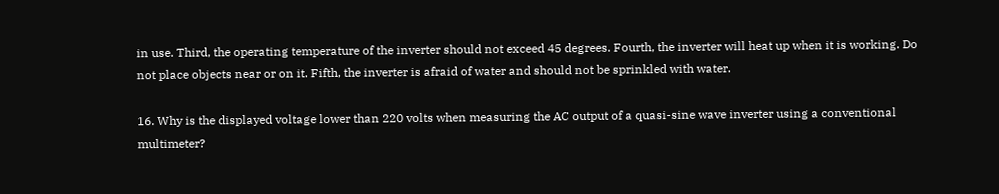in use. Third, the operating temperature of the inverter should not exceed 45 degrees. Fourth, the inverter will heat up when it is working. Do not place objects near or on it. Fifth, the inverter is afraid of water and should not be sprinkled with water.

16. Why is the displayed voltage lower than 220 volts when measuring the AC output of a quasi-sine wave inverter using a conventional multimeter?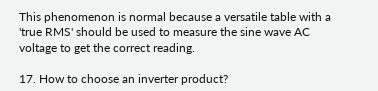This phenomenon is normal because a versatile table with a 'true RMS' should be used to measure the sine wave AC voltage to get the correct reading.

17. How to choose an inverter product?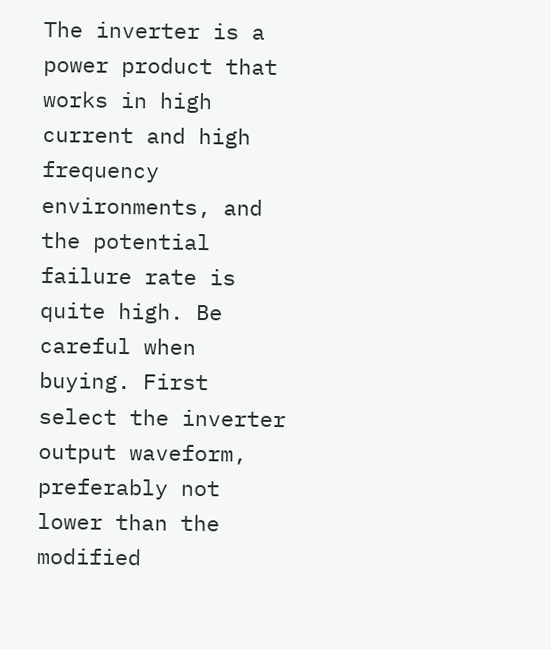The inverter is a power product that works in high current and high frequency environments, and the potential failure rate is quite high. Be careful when buying. First select the inverter output waveform, preferably not lower than the modified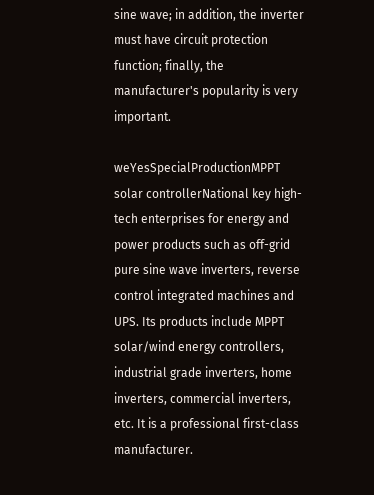sine wave; in addition, the inverter must have circuit protection function; finally, the manufacturer's popularity is very important.

weYesSpecialProductionMPPT solar controllerNational key high-tech enterprises for energy and power products such as off-grid pure sine wave inverters, reverse control integrated machines and UPS. Its products include MPPT solar/wind energy controllers, industrial grade inverters, home inverters, commercial inverters, etc. It is a professional first-class manufacturer.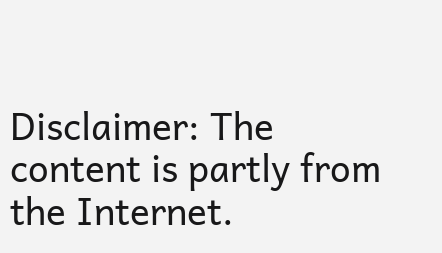Disclaimer: The content is partly from the Internet.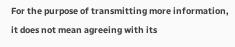For the purpose of transmitting more information, it does not mean agreeing with its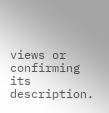views or confirming its description.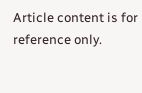Article content is for reference only.